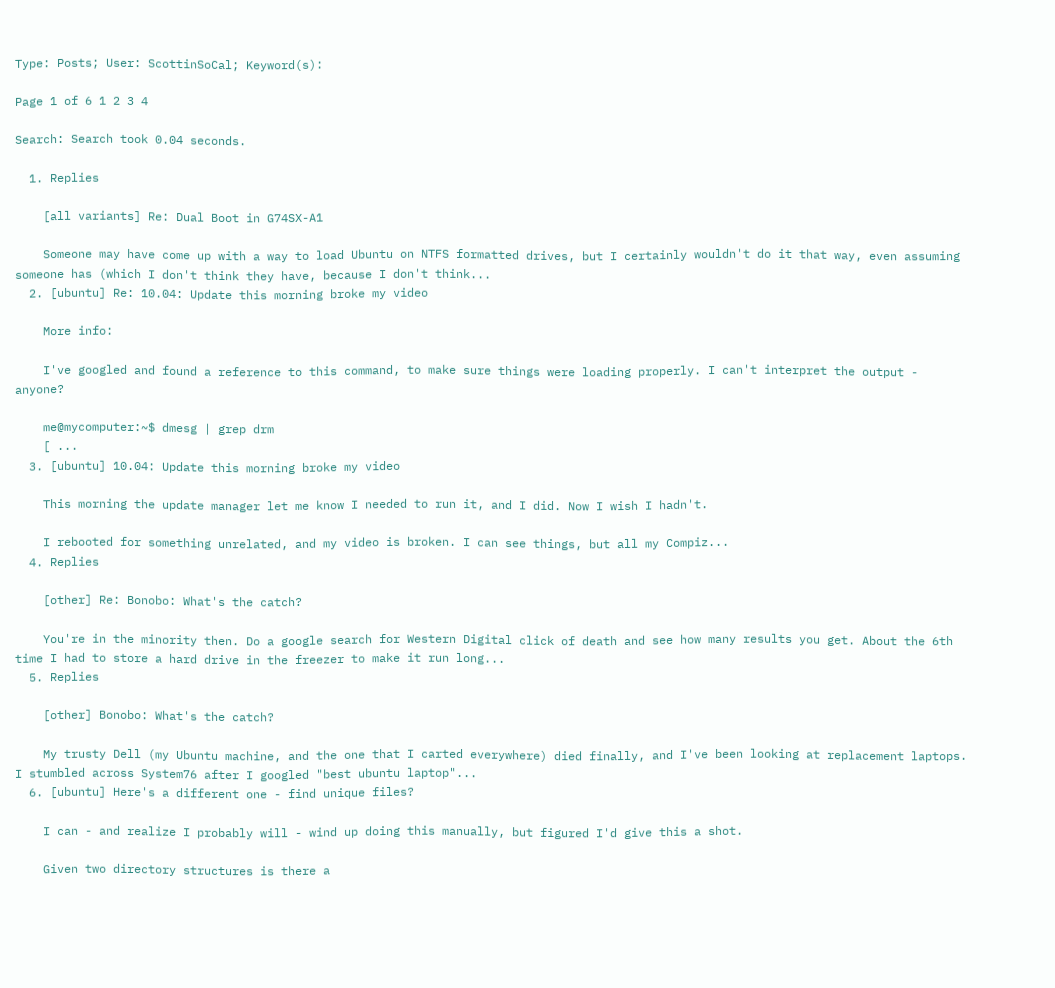Type: Posts; User: ScottinSoCal; Keyword(s):

Page 1 of 6 1 2 3 4

Search: Search took 0.04 seconds.

  1. Replies

    [all variants] Re: Dual Boot in G74SX-A1

    Someone may have come up with a way to load Ubuntu on NTFS formatted drives, but I certainly wouldn't do it that way, even assuming someone has (which I don't think they have, because I don't think...
  2. [ubuntu] Re: 10.04: Update this morning broke my video

    More info:

    I've googled and found a reference to this command, to make sure things were loading properly. I can't interpret the output - anyone?

    me@mycomputer:~$ dmesg | grep drm
    [ ...
  3. [ubuntu] 10.04: Update this morning broke my video

    This morning the update manager let me know I needed to run it, and I did. Now I wish I hadn't.

    I rebooted for something unrelated, and my video is broken. I can see things, but all my Compiz...
  4. Replies

    [other] Re: Bonobo: What's the catch?

    You're in the minority then. Do a google search for Western Digital click of death and see how many results you get. About the 6th time I had to store a hard drive in the freezer to make it run long...
  5. Replies

    [other] Bonobo: What's the catch?

    My trusty Dell (my Ubuntu machine, and the one that I carted everywhere) died finally, and I've been looking at replacement laptops. I stumbled across System76 after I googled "best ubuntu laptop"...
  6. [ubuntu] Here's a different one - find unique files?

    I can - and realize I probably will - wind up doing this manually, but figured I'd give this a shot.

    Given two directory structures is there a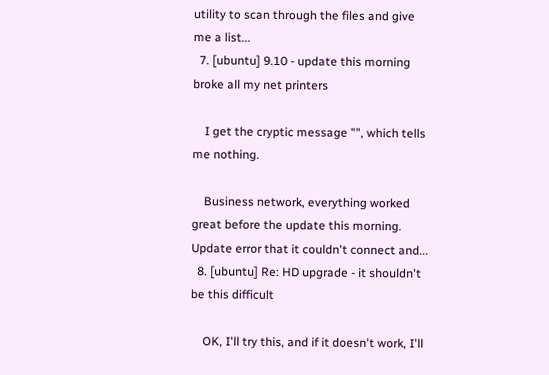utility to scan through the files and give me a list...
  7. [ubuntu] 9.10 - update this morning broke all my net printers

    I get the cryptic message "", which tells me nothing.

    Business network, everything worked great before the update this morning. Update error that it couldn't connect and...
  8. [ubuntu] Re: HD upgrade - it shouldn't be this difficult

    OK, I'll try this, and if it doesn't work, I'll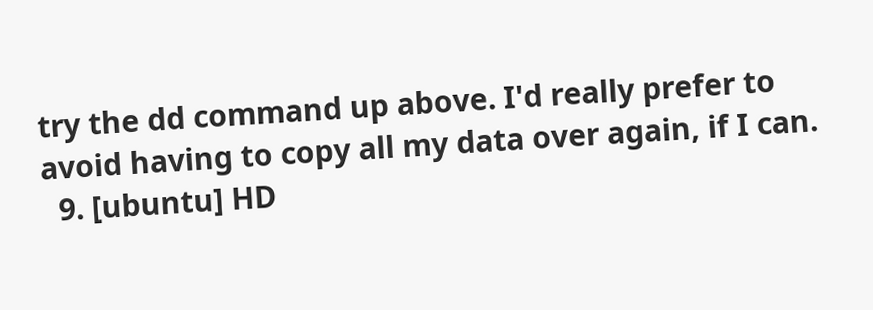try the dd command up above. I'd really prefer to avoid having to copy all my data over again, if I can.
  9. [ubuntu] HD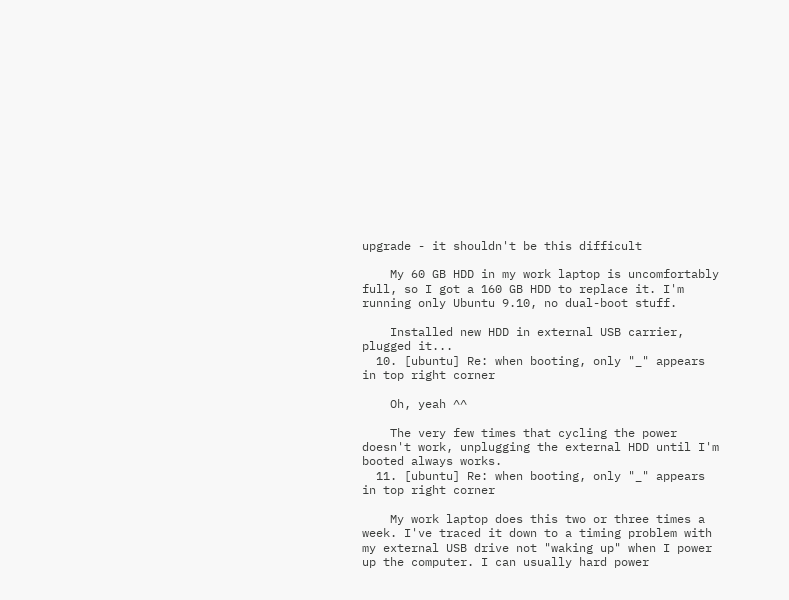upgrade - it shouldn't be this difficult

    My 60 GB HDD in my work laptop is uncomfortably full, so I got a 160 GB HDD to replace it. I'm running only Ubuntu 9.10, no dual-boot stuff.

    Installed new HDD in external USB carrier, plugged it...
  10. [ubuntu] Re: when booting, only "_" appears in top right corner

    Oh, yeah ^^

    The very few times that cycling the power doesn't work, unplugging the external HDD until I'm booted always works.
  11. [ubuntu] Re: when booting, only "_" appears in top right corner

    My work laptop does this two or three times a week. I've traced it down to a timing problem with my external USB drive not "waking up" when I power up the computer. I can usually hard power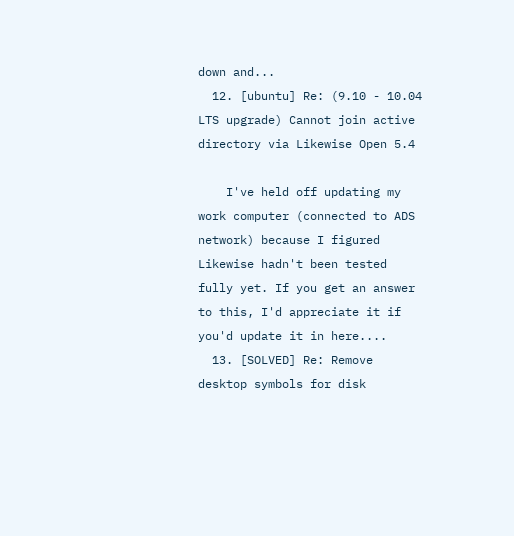down and...
  12. [ubuntu] Re: (9.10 - 10.04 LTS upgrade) Cannot join active directory via Likewise Open 5.4

    I've held off updating my work computer (connected to ADS network) because I figured Likewise hadn't been tested fully yet. If you get an answer to this, I'd appreciate it if you'd update it in here....
  13. [SOLVED] Re: Remove desktop symbols for disk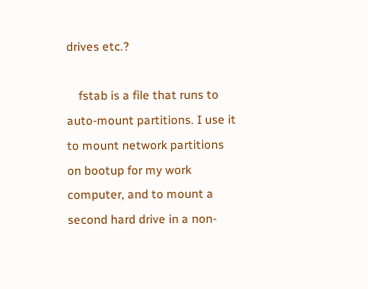drives etc.?

    fstab is a file that runs to auto-mount partitions. I use it to mount network partitions on bootup for my work computer, and to mount a second hard drive in a non-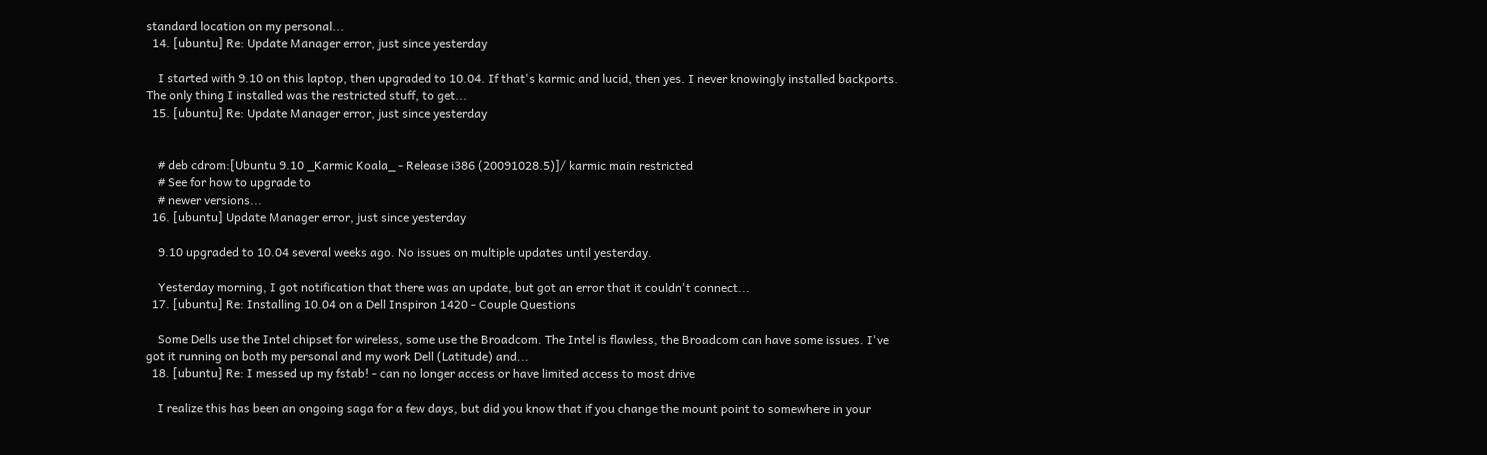standard location on my personal...
  14. [ubuntu] Re: Update Manager error, just since yesterday

    I started with 9.10 on this laptop, then upgraded to 10.04. If that's karmic and lucid, then yes. I never knowingly installed backports. The only thing I installed was the restricted stuff, to get...
  15. [ubuntu] Re: Update Manager error, just since yesterday


    # deb cdrom:[Ubuntu 9.10 _Karmic Koala_ - Release i386 (20091028.5)]/ karmic main restricted
    # See for how to upgrade to
    # newer versions...
  16. [ubuntu] Update Manager error, just since yesterday

    9.10 upgraded to 10.04 several weeks ago. No issues on multiple updates until yesterday.

    Yesterday morning, I got notification that there was an update, but got an error that it couldn't connect...
  17. [ubuntu] Re: Installing 10.04 on a Dell Inspiron 1420 - Couple Questions

    Some Dells use the Intel chipset for wireless, some use the Broadcom. The Intel is flawless, the Broadcom can have some issues. I've got it running on both my personal and my work Dell (Latitude) and...
  18. [ubuntu] Re: I messed up my fstab! - can no longer access or have limited access to most drive

    I realize this has been an ongoing saga for a few days, but did you know that if you change the mount point to somewhere in your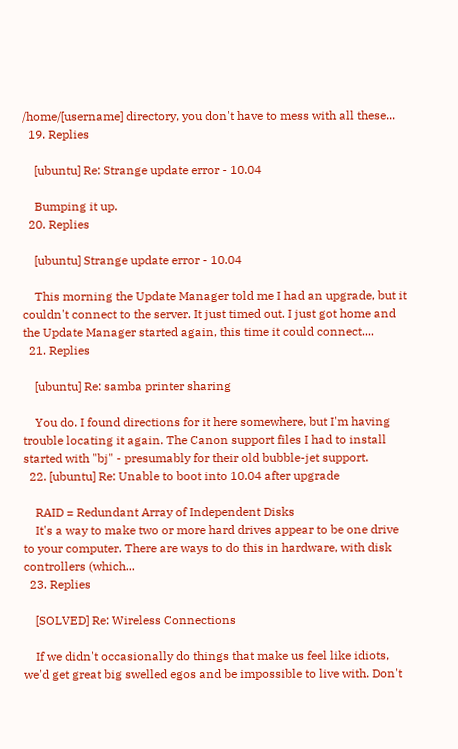/home/[username] directory, you don't have to mess with all these...
  19. Replies

    [ubuntu] Re: Strange update error - 10.04

    Bumping it up.
  20. Replies

    [ubuntu] Strange update error - 10.04

    This morning the Update Manager told me I had an upgrade, but it couldn't connect to the server. It just timed out. I just got home and the Update Manager started again, this time it could connect....
  21. Replies

    [ubuntu] Re: samba printer sharing

    You do. I found directions for it here somewhere, but I'm having trouble locating it again. The Canon support files I had to install started with "bj" - presumably for their old bubble-jet support.
  22. [ubuntu] Re: Unable to boot into 10.04 after upgrade

    RAID = Redundant Array of Independent Disks
    It's a way to make two or more hard drives appear to be one drive to your computer. There are ways to do this in hardware, with disk controllers (which...
  23. Replies

    [SOLVED] Re: Wireless Connections

    If we didn't occasionally do things that make us feel like idiots, we'd get great big swelled egos and be impossible to live with. Don't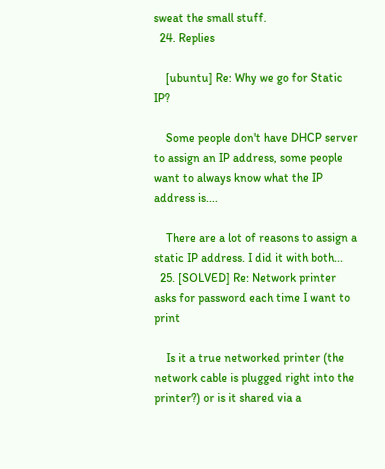sweat the small stuff.
  24. Replies

    [ubuntu] Re: Why we go for Static IP?

    Some people don't have DHCP server to assign an IP address, some people want to always know what the IP address is....

    There are a lot of reasons to assign a static IP address. I did it with both...
  25. [SOLVED] Re: Network printer asks for password each time I want to print

    Is it a true networked printer (the network cable is plugged right into the printer?) or is it shared via a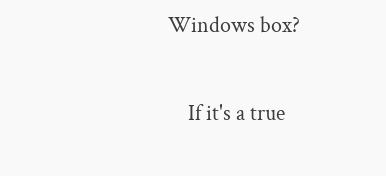Windows box?

    If it's a true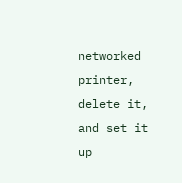networked printer, delete it, and set it up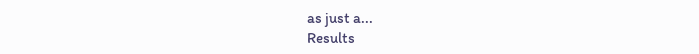as just a...
Results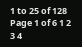1 to 25 of 128
Page 1 of 6 1 2 3 4